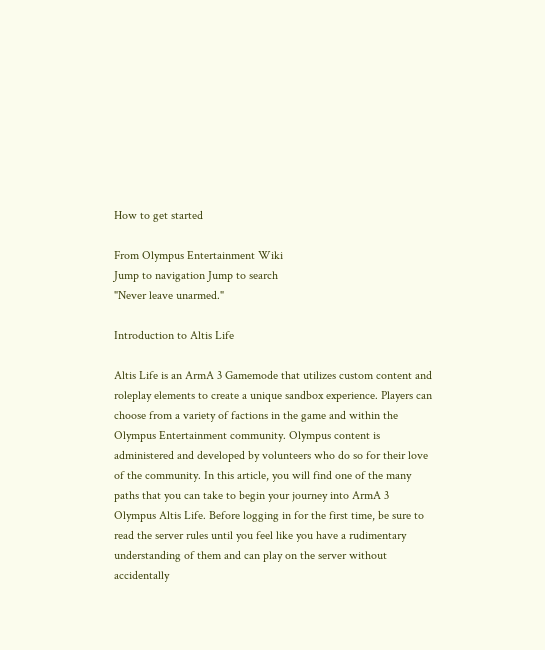How to get started

From Olympus Entertainment Wiki
Jump to navigation Jump to search
"Never leave unarmed."

Introduction to Altis Life

Altis Life is an ArmA 3 Gamemode that utilizes custom content and roleplay elements to create a unique sandbox experience. Players can choose from a variety of factions in the game and within the Olympus Entertainment community. Olympus content is administered and developed by volunteers who do so for their love of the community. In this article, you will find one of the many paths that you can take to begin your journey into ArmA 3 Olympus Altis Life. Before logging in for the first time, be sure to read the server rules until you feel like you have a rudimentary understanding of them and can play on the server without accidentally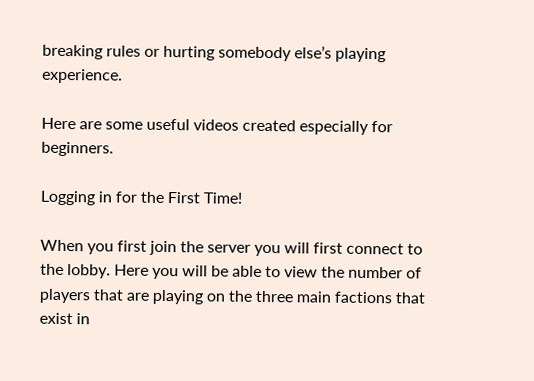breaking rules or hurting somebody else’s playing experience.

Here are some useful videos created especially for beginners.

Logging in for the First Time!

When you first join the server you will first connect to the lobby. Here you will be able to view the number of players that are playing on the three main factions that exist in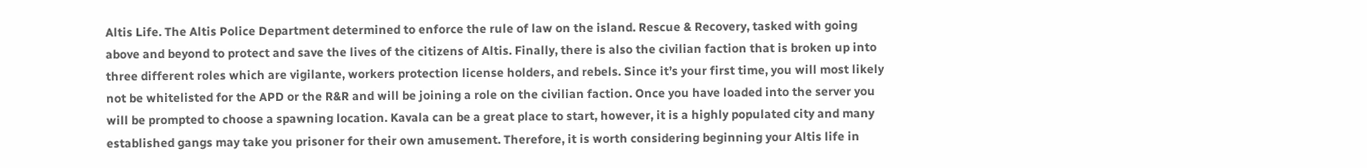Altis Life. The Altis Police Department determined to enforce the rule of law on the island. Rescue & Recovery, tasked with going above and beyond to protect and save the lives of the citizens of Altis. Finally, there is also the civilian faction that is broken up into three different roles which are vigilante, workers protection license holders, and rebels. Since it’s your first time, you will most likely not be whitelisted for the APD or the R&R and will be joining a role on the civilian faction. Once you have loaded into the server you will be prompted to choose a spawning location. Kavala can be a great place to start, however, it is a highly populated city and many established gangs may take you prisoner for their own amusement. Therefore, it is worth considering beginning your Altis life in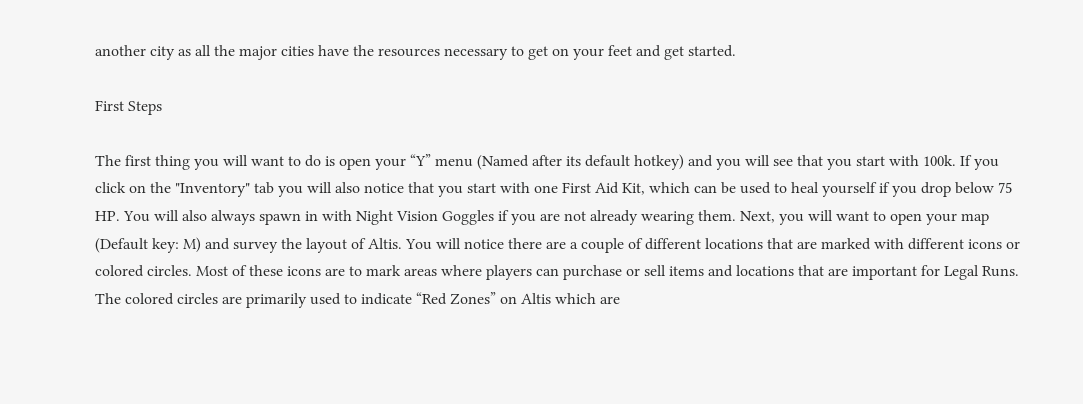another city as all the major cities have the resources necessary to get on your feet and get started.

First Steps

The first thing you will want to do is open your “Y” menu (Named after its default hotkey) and you will see that you start with 100k. If you click on the "Inventory" tab you will also notice that you start with one First Aid Kit, which can be used to heal yourself if you drop below 75 HP. You will also always spawn in with Night Vision Goggles if you are not already wearing them. Next, you will want to open your map (Default key: M) and survey the layout of Altis. You will notice there are a couple of different locations that are marked with different icons or colored circles. Most of these icons are to mark areas where players can purchase or sell items and locations that are important for Legal Runs. The colored circles are primarily used to indicate “Red Zones” on Altis which are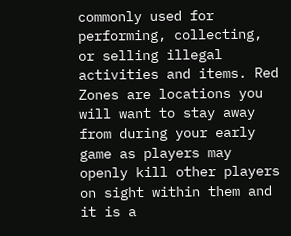commonly used for performing, collecting, or selling illegal activities and items. Red Zones are locations you will want to stay away from during your early game as players may openly kill other players on sight within them and it is a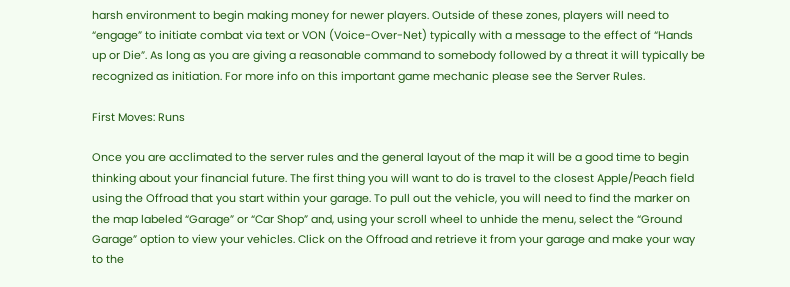harsh environment to begin making money for newer players. Outside of these zones, players will need to “engage” to initiate combat via text or VON (Voice-Over-Net) typically with a message to the effect of “Hands up or Die”. As long as you are giving a reasonable command to somebody followed by a threat it will typically be recognized as initiation. For more info on this important game mechanic please see the Server Rules.

First Moves: Runs

Once you are acclimated to the server rules and the general layout of the map it will be a good time to begin thinking about your financial future. The first thing you will want to do is travel to the closest Apple/Peach field using the Offroad that you start within your garage. To pull out the vehicle, you will need to find the marker on the map labeled “Garage” or “Car Shop” and, using your scroll wheel to unhide the menu, select the “Ground Garage” option to view your vehicles. Click on the Offroad and retrieve it from your garage and make your way to the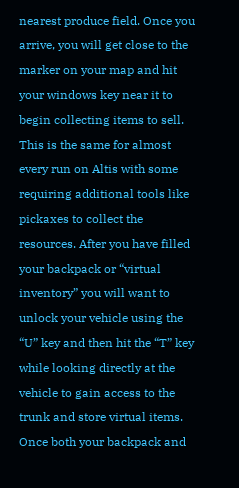nearest produce field. Once you arrive, you will get close to the marker on your map and hit your windows key near it to begin collecting items to sell. This is the same for almost every run on Altis with some requiring additional tools like pickaxes to collect the resources. After you have filled your backpack or “virtual inventory” you will want to unlock your vehicle using the “U” key and then hit the “T” key while looking directly at the vehicle to gain access to the trunk and store virtual items. Once both your backpack and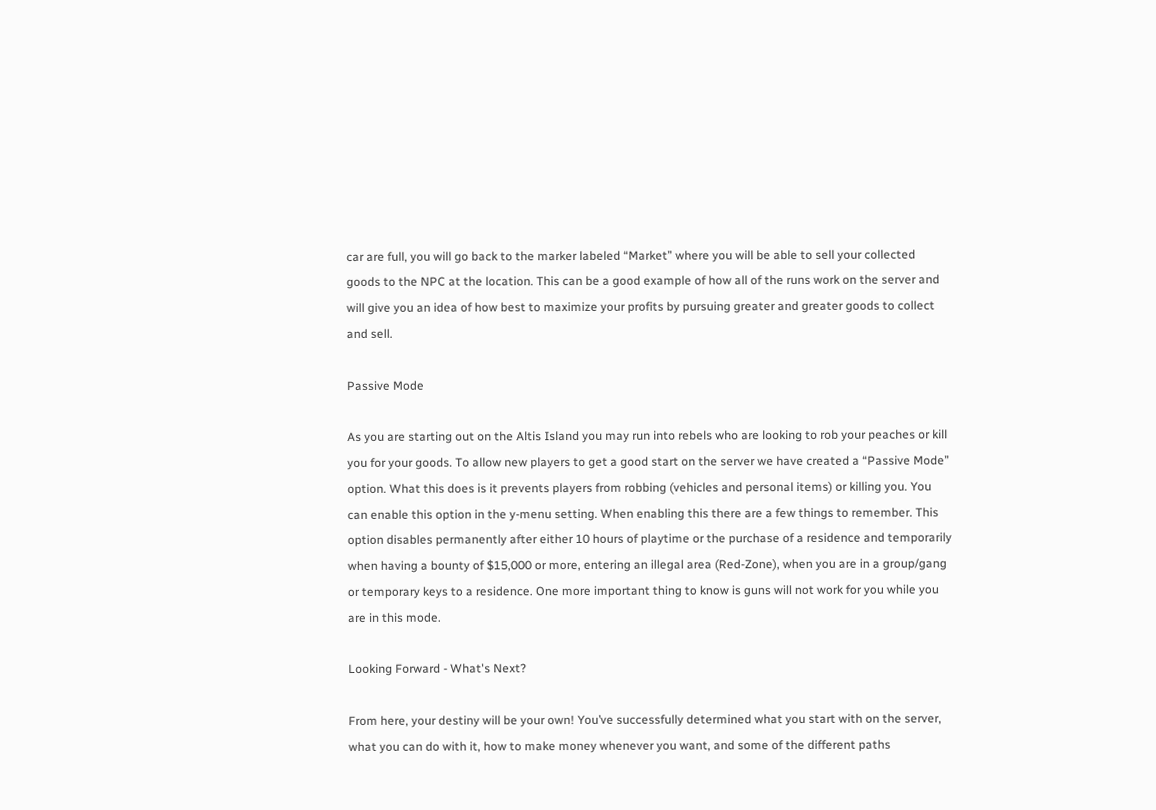car are full, you will go back to the marker labeled “Market” where you will be able to sell your collected goods to the NPC at the location. This can be a good example of how all of the runs work on the server and will give you an idea of how best to maximize your profits by pursuing greater and greater goods to collect and sell.

Passive Mode

As you are starting out on the Altis Island you may run into rebels who are looking to rob your peaches or kill you for your goods. To allow new players to get a good start on the server we have created a “Passive Mode” option. What this does is it prevents players from robbing (vehicles and personal items) or killing you. You can enable this option in the y-menu setting. When enabling this there are a few things to remember. This option disables permanently after either 10 hours of playtime or the purchase of a residence and temporarily when having a bounty of $15,000 or more, entering an illegal area (Red-Zone), when you are in a group/gang or temporary keys to a residence. One more important thing to know is guns will not work for you while you are in this mode.

Looking Forward - What's Next?

From here, your destiny will be your own! You’ve successfully determined what you start with on the server, what you can do with it, how to make money whenever you want, and some of the different paths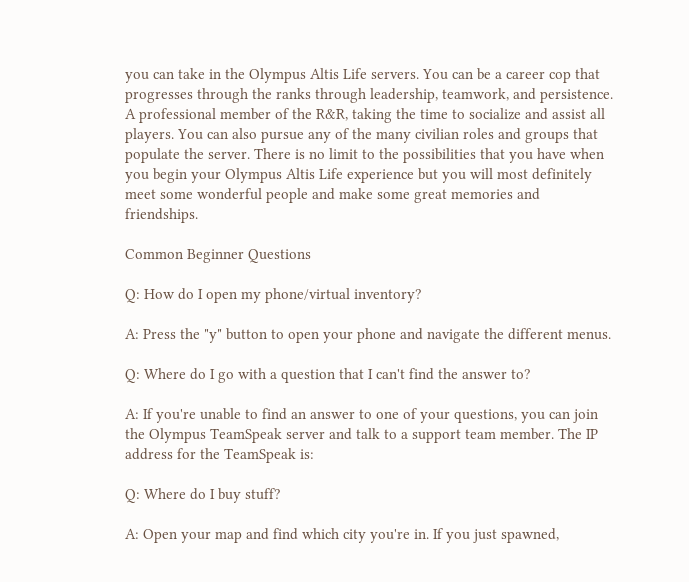you can take in the Olympus Altis Life servers. You can be a career cop that progresses through the ranks through leadership, teamwork, and persistence. A professional member of the R&R, taking the time to socialize and assist all players. You can also pursue any of the many civilian roles and groups that populate the server. There is no limit to the possibilities that you have when you begin your Olympus Altis Life experience but you will most definitely meet some wonderful people and make some great memories and friendships.

Common Beginner Questions

Q: How do I open my phone/virtual inventory?

A: Press the "y" button to open your phone and navigate the different menus.

Q: Where do I go with a question that I can't find the answer to?

A: If you're unable to find an answer to one of your questions, you can join the Olympus TeamSpeak server and talk to a support team member. The IP address for the TeamSpeak is:

Q: Where do I buy stuff?

A: Open your map and find which city you're in. If you just spawned,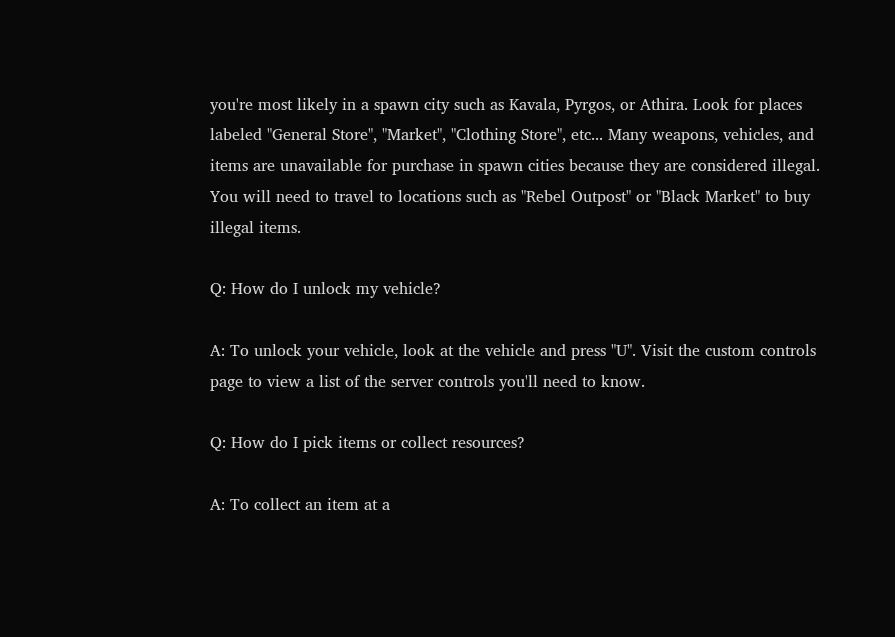you're most likely in a spawn city such as Kavala, Pyrgos, or Athira. Look for places labeled "General Store", "Market", "Clothing Store", etc... Many weapons, vehicles, and items are unavailable for purchase in spawn cities because they are considered illegal. You will need to travel to locations such as "Rebel Outpost" or "Black Market" to buy illegal items.

Q: How do I unlock my vehicle?

A: To unlock your vehicle, look at the vehicle and press "U". Visit the custom controls page to view a list of the server controls you'll need to know.

Q: How do I pick items or collect resources?

A: To collect an item at a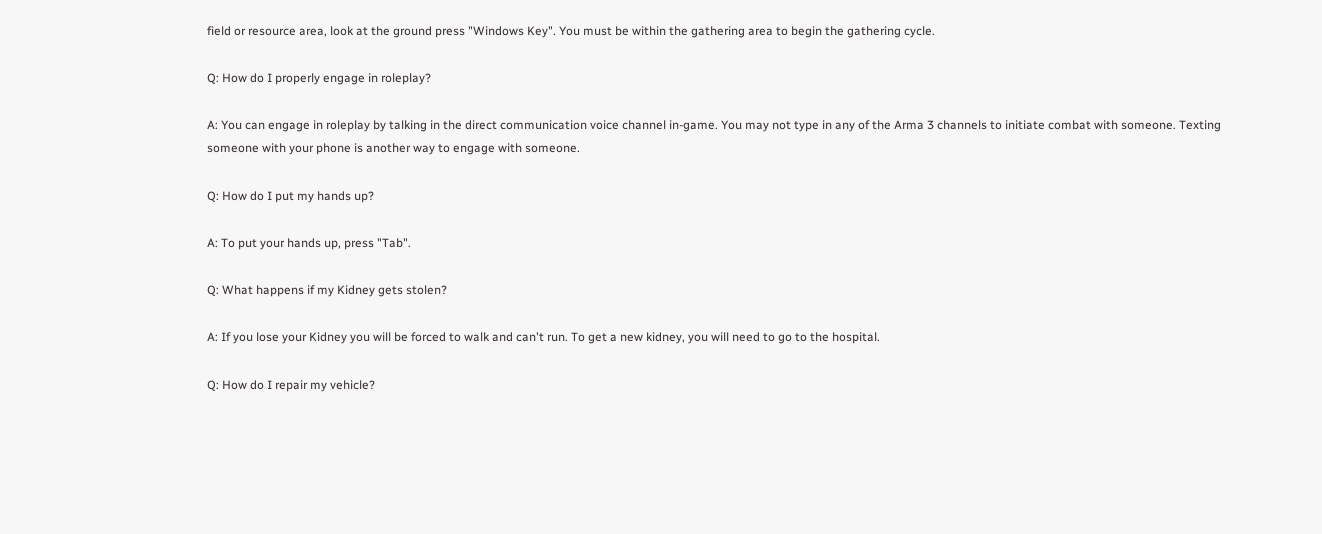field or resource area, look at the ground press "Windows Key". You must be within the gathering area to begin the gathering cycle.

Q: How do I properly engage in roleplay?

A: You can engage in roleplay by talking in the direct communication voice channel in-game. You may not type in any of the Arma 3 channels to initiate combat with someone. Texting someone with your phone is another way to engage with someone.

Q: How do I put my hands up?

A: To put your hands up, press "Tab".

Q: What happens if my Kidney gets stolen?

A: If you lose your Kidney you will be forced to walk and can't run. To get a new kidney, you will need to go to the hospital.

Q: How do I repair my vehicle?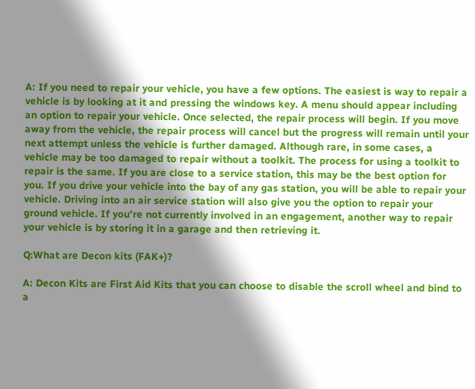A: If you need to repair your vehicle, you have a few options. The easiest is way to repair a vehicle is by looking at it and pressing the windows key. A menu should appear including an option to repair your vehicle. Once selected, the repair process will begin. If you move away from the vehicle, the repair process will cancel but the progress will remain until your next attempt unless the vehicle is further damaged. Although rare, in some cases, a vehicle may be too damaged to repair without a toolkit. The process for using a toolkit to repair is the same. If you are close to a service station, this may be the best option for you. If you drive your vehicle into the bay of any gas station, you will be able to repair your vehicle. Driving into an air service station will also give you the option to repair your ground vehicle. If you're not currently involved in an engagement, another way to repair your vehicle is by storing it in a garage and then retrieving it.

Q:What are Decon kits (FAK+)?

A: Decon Kits are First Aid Kits that you can choose to disable the scroll wheel and bind to a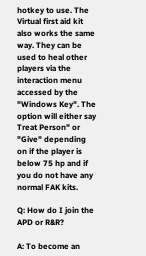hotkey to use. The Virtual first aid kit also works the same way. They can be used to heal other players via the interaction menu accessed by the "Windows Key". The option will either say Treat Person" or "Give" depending on if the player is below 75 hp and if you do not have any normal FAK kits.

Q: How do I join the APD or R&R?

A: To become an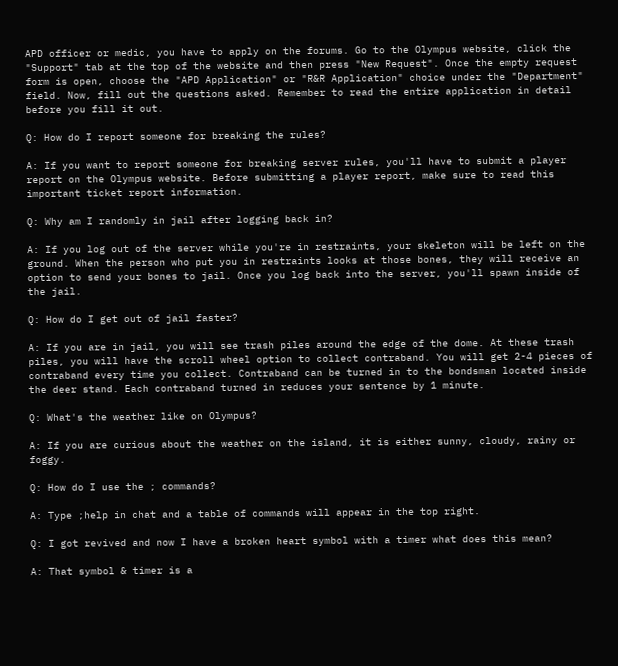APD officer or medic, you have to apply on the forums. Go to the Olympus website, click the "Support" tab at the top of the website and then press "New Request". Once the empty request form is open, choose the "APD Application" or "R&R Application" choice under the "Department" field. Now, fill out the questions asked. Remember to read the entire application in detail before you fill it out.

Q: How do I report someone for breaking the rules?

A: If you want to report someone for breaking server rules, you'll have to submit a player report on the Olympus website. Before submitting a player report, make sure to read this important ticket report information.

Q: Why am I randomly in jail after logging back in?

A: If you log out of the server while you're in restraints, your skeleton will be left on the ground. When the person who put you in restraints looks at those bones, they will receive an option to send your bones to jail. Once you log back into the server, you'll spawn inside of the jail.

Q: How do I get out of jail faster?

A: If you are in jail, you will see trash piles around the edge of the dome. At these trash piles, you will have the scroll wheel option to collect contraband. You will get 2-4 pieces of contraband every time you collect. Contraband can be turned in to the bondsman located inside the deer stand. Each contraband turned in reduces your sentence by 1 minute.

Q: What's the weather like on Olympus?

A: If you are curious about the weather on the island, it is either sunny, cloudy, rainy or foggy.

Q: How do I use the ; commands?

A: Type ;help in chat and a table of commands will appear in the top right.

Q: I got revived and now I have a broken heart symbol with a timer what does this mean?

A: That symbol & timer is a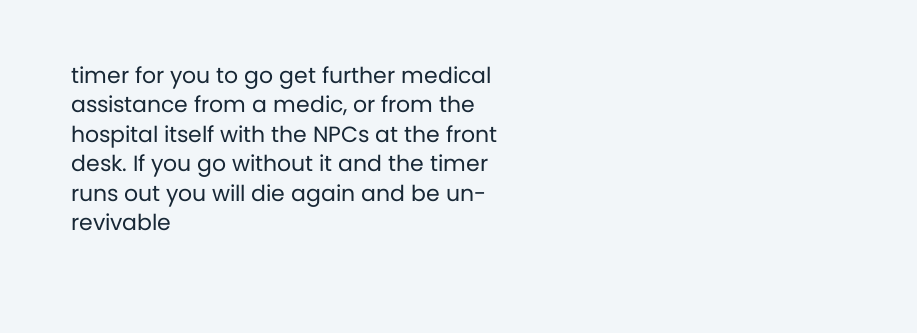timer for you to go get further medical assistance from a medic, or from the hospital itself with the NPCs at the front desk. If you go without it and the timer runs out you will die again and be un-revivable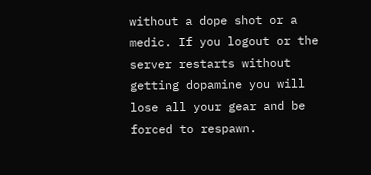without a dope shot or a medic. If you logout or the server restarts without getting dopamine you will lose all your gear and be forced to respawn.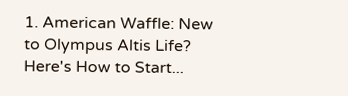1. American Waffle: New to Olympus Altis Life? Here's How to Start...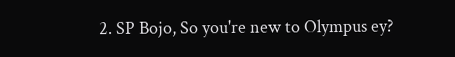2. SP Bojo, So you're new to Olympus ey?